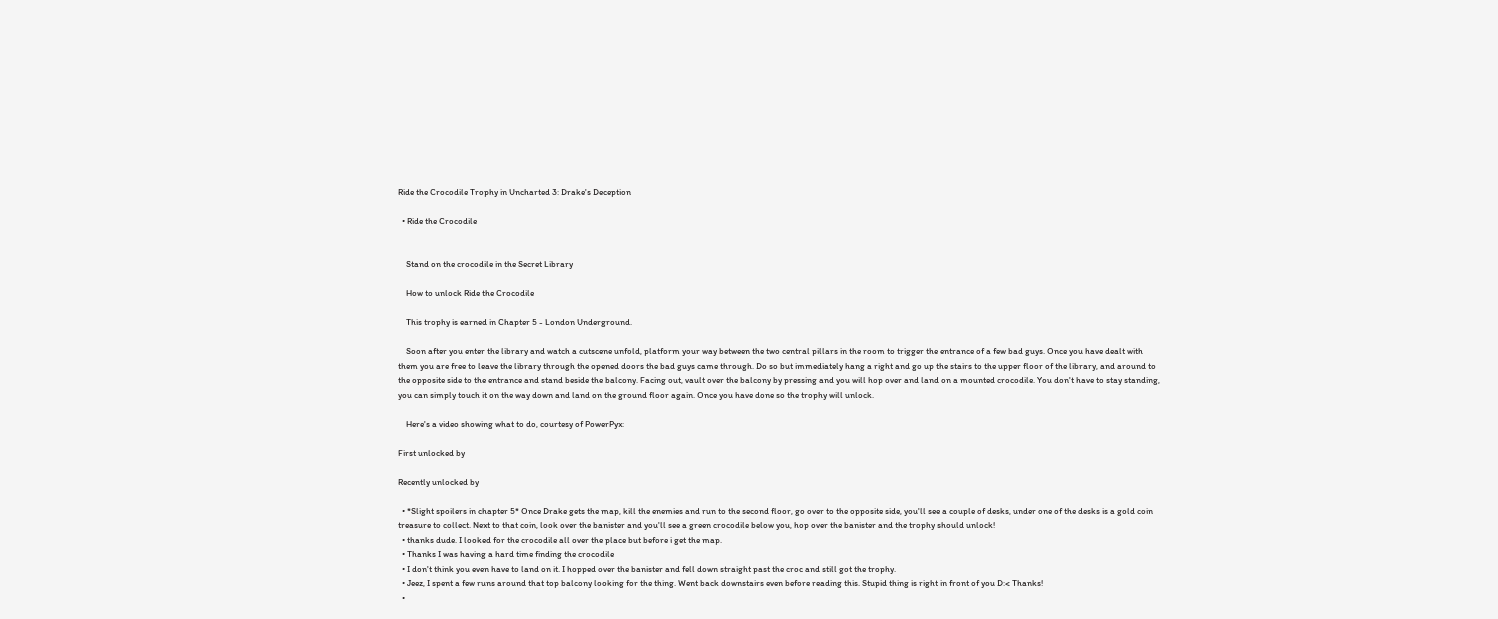Ride the Crocodile Trophy in Uncharted 3: Drake's Deception

  • Ride the Crocodile


    Stand on the crocodile in the Secret Library

    How to unlock Ride the Crocodile

    This trophy is earned in Chapter 5 - London Underground.

    Soon after you enter the library and watch a cutscene unfold, platform your way between the two central pillars in the room to trigger the entrance of a few bad guys. Once you have dealt with them you are free to leave the library through the opened doors the bad guys came through. Do so but immediately hang a right and go up the stairs to the upper floor of the library, and around to the opposite side to the entrance and stand beside the balcony. Facing out, vault over the balcony by pressing and you will hop over and land on a mounted crocodile. You don't have to stay standing, you can simply touch it on the way down and land on the ground floor again. Once you have done so the trophy will unlock.

    Here's a video showing what to do, courtesy of PowerPyx:

First unlocked by

Recently unlocked by

  • *Slight spoilers in chapter 5* Once Drake gets the map, kill the enemies and run to the second floor, go over to the opposite side, you'll see a couple of desks, under one of the desks is a gold coin treasure to collect. Next to that coin, look over the banister and you'll see a green crocodile below you, hop over the banister and the trophy should unlock!
  • thanks dude. I looked for the crocodile all over the place but before i get the map.
  • Thanks I was having a hard time finding the crocodile
  • I don't think you even have to land on it. I hopped over the banister and fell down straight past the croc and still got the trophy.
  • Jeez, I spent a few runs around that top balcony looking for the thing. Went back downstairs even before reading this. Stupid thing is right in front of you D:< Thanks!
  •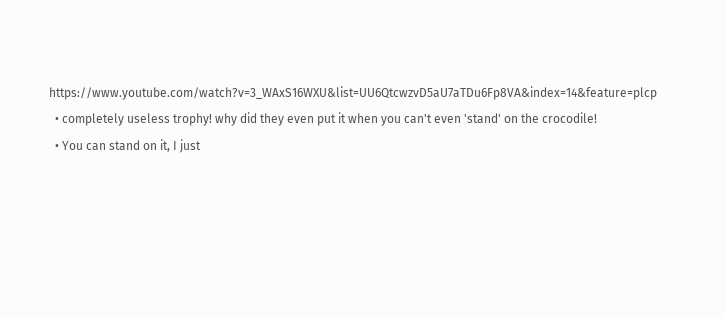https://www.youtube.com/watch?v=3_WAxS16WXU&list=UU6QtcwzvD5aU7aTDu6Fp8VA&index=14&feature=plcp
  • completely useless trophy! why did they even put it when you can't even 'stand' on the crocodile!
  • You can stand on it, I just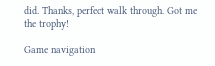did. Thanks, perfect walk through. Got me the trophy!

Game navigation